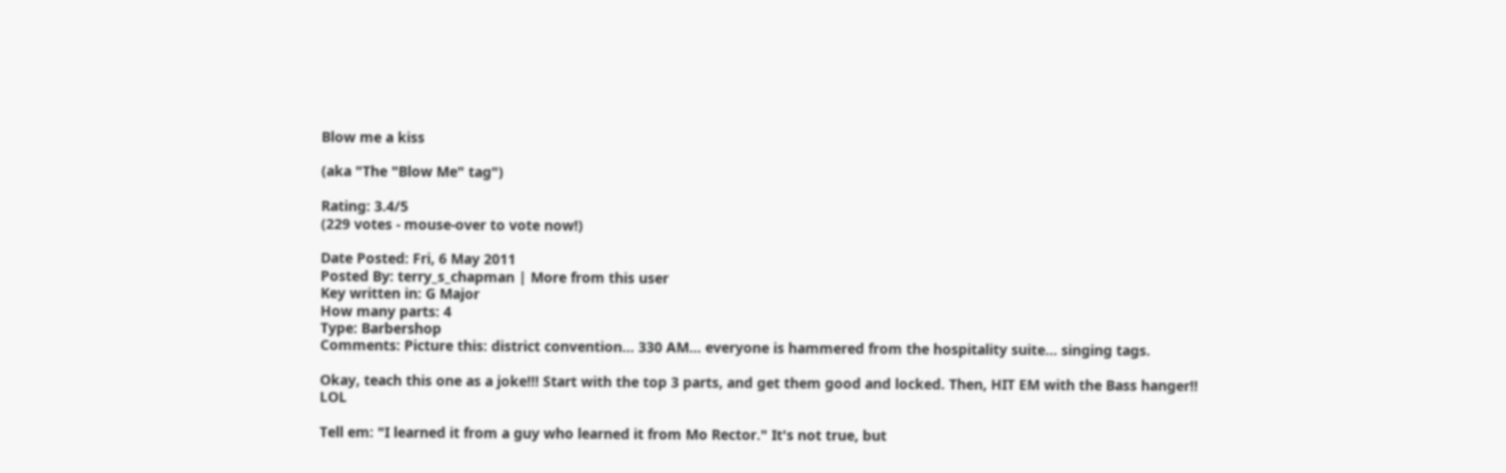Blow me a kiss

(aka "The "Blow Me" tag")

Rating: 3.4/5
(229 votes - mouse-over to vote now!)

Date Posted: Fri, 6 May 2011
Posted By: terry_s_chapman | More from this user
Key written in: G Major
How many parts: 4
Type: Barbershop
Comments: Picture this: district convention... 330 AM... everyone is hammered from the hospitality suite... singing tags.

Okay, teach this one as a joke!!! Start with the top 3 parts, and get them good and locked. Then, HIT EM with the Bass hanger!! LOL

Tell em: "I learned it from a guy who learned it from Mo Rector." It's not true, but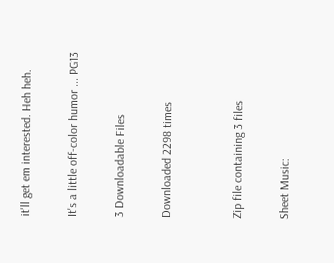it'll get em interested. Heh heh.

It's a little off-color humor ... PG13

3 Downloadable Files

Downloaded 2298 times


Zip file containing 3 files

Sheet Music: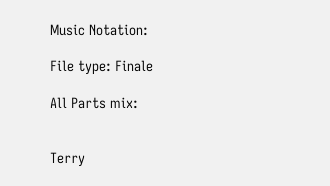Music Notation:

File type: Finale

All Parts mix:


Terry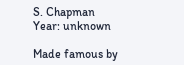S. Chapman
Year: unknown

Made famous by